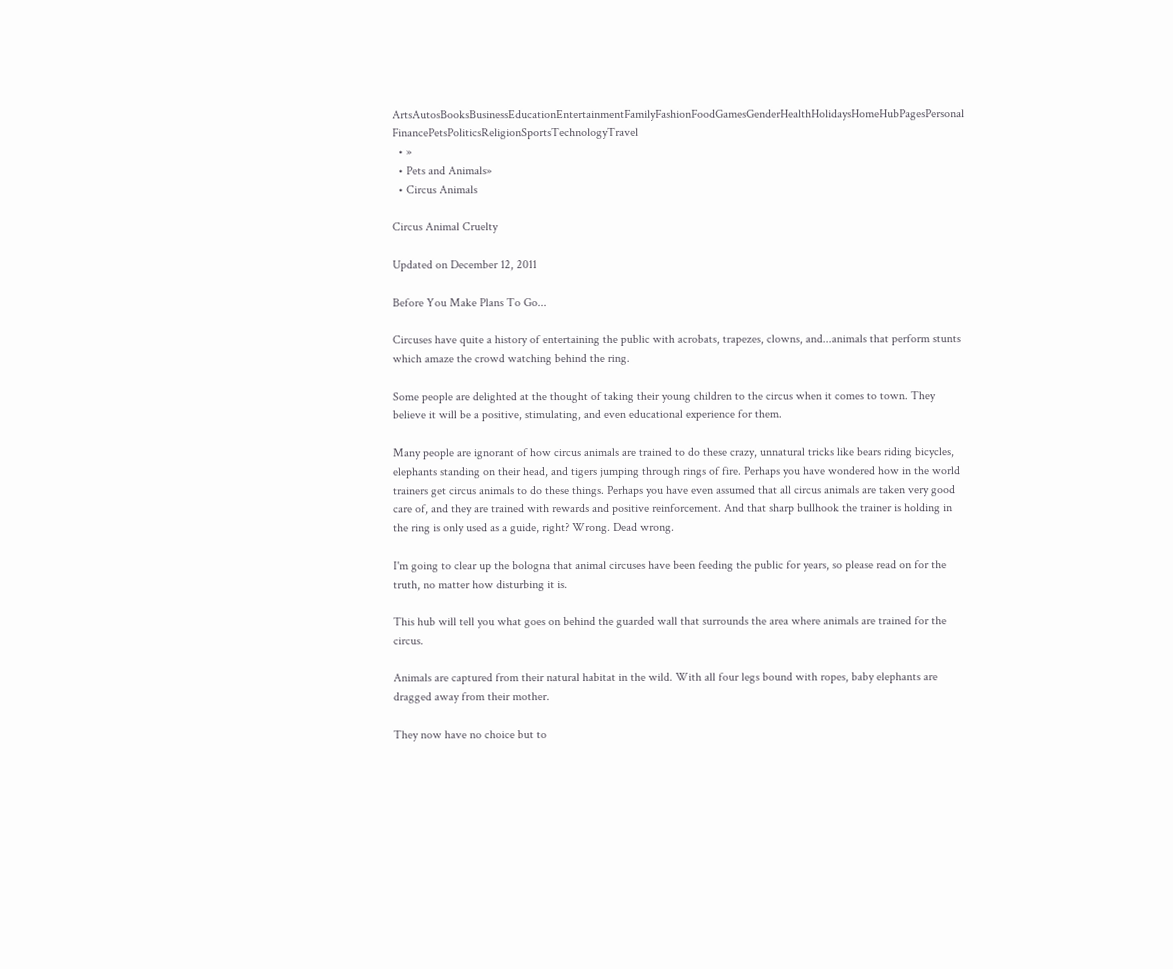ArtsAutosBooksBusinessEducationEntertainmentFamilyFashionFoodGamesGenderHealthHolidaysHomeHubPagesPersonal FinancePetsPoliticsReligionSportsTechnologyTravel
  • »
  • Pets and Animals»
  • Circus Animals

Circus Animal Cruelty

Updated on December 12, 2011

Before You Make Plans To Go...

Circuses have quite a history of entertaining the public with acrobats, trapezes, clowns, and...animals that perform stunts which amaze the crowd watching behind the ring.

Some people are delighted at the thought of taking their young children to the circus when it comes to town. They believe it will be a positive, stimulating, and even educational experience for them.

Many people are ignorant of how circus animals are trained to do these crazy, unnatural tricks like bears riding bicycles, elephants standing on their head, and tigers jumping through rings of fire. Perhaps you have wondered how in the world trainers get circus animals to do these things. Perhaps you have even assumed that all circus animals are taken very good care of, and they are trained with rewards and positive reinforcement. And that sharp bullhook the trainer is holding in the ring is only used as a guide, right? Wrong. Dead wrong.

I'm going to clear up the bologna that animal circuses have been feeding the public for years, so please read on for the truth, no matter how disturbing it is.

This hub will tell you what goes on behind the guarded wall that surrounds the area where animals are trained for the circus.

Animals are captured from their natural habitat in the wild. With all four legs bound with ropes, baby elephants are dragged away from their mother.

They now have no choice but to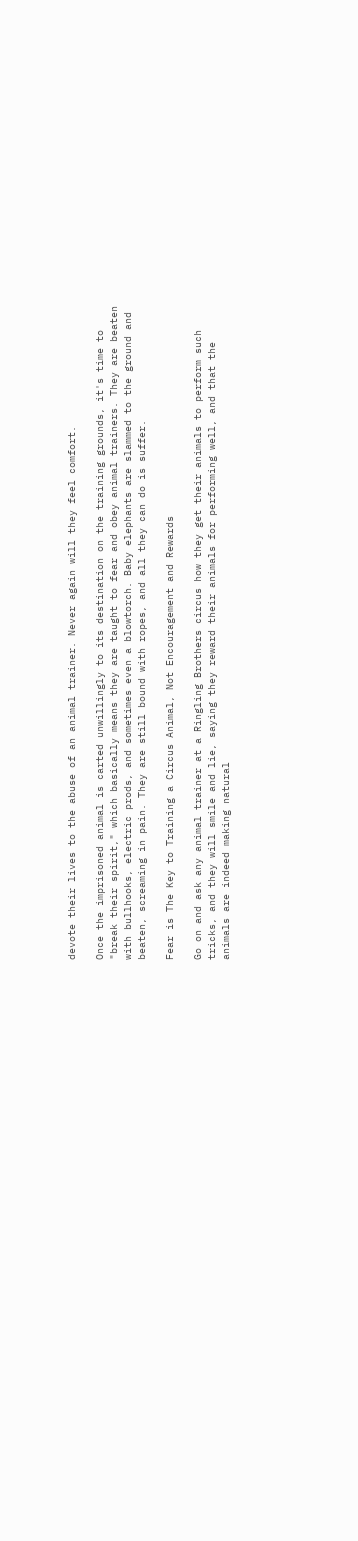devote their lives to the abuse of an animal trainer. Never again will they feel comfort.

Once the imprisoned animal is carted unwillingly to its destination on the training grounds, it's time to "break their spirit," which basically means they are taught to fear and obey animal trainers. They are beaten with bullhooks, electric prods, and sometimes even a blowtorch. Baby elephants are slammed to the ground and beaten, screaming in pain. They are still bound with ropes, and all they can do is suffer.

Fear is The Key to Training a Circus Animal, Not Encouragement and Rewards

Go on and ask any animal trainer at a Ringling Brothers circus how they get their animals to perform such tricks, and they will smile and lie, saying they reward their animals for performing well, and that the animals are indeed making natural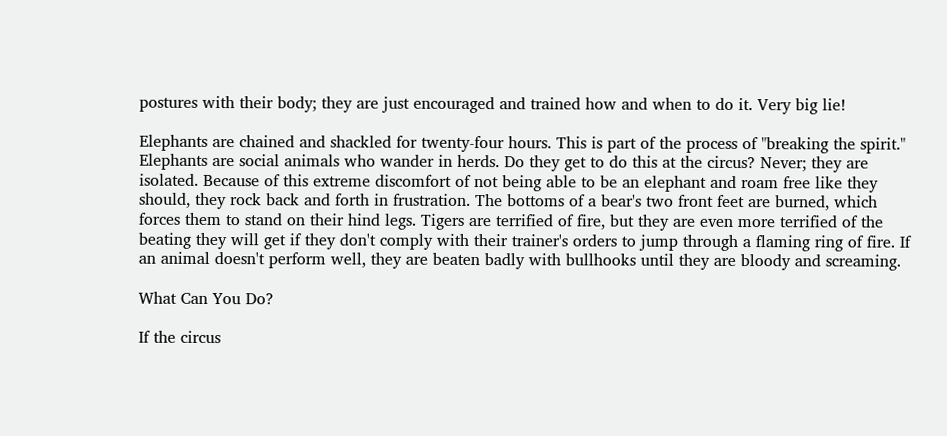postures with their body; they are just encouraged and trained how and when to do it. Very big lie!

Elephants are chained and shackled for twenty-four hours. This is part of the process of "breaking the spirit." Elephants are social animals who wander in herds. Do they get to do this at the circus? Never; they are isolated. Because of this extreme discomfort of not being able to be an elephant and roam free like they should, they rock back and forth in frustration. The bottoms of a bear's two front feet are burned, which forces them to stand on their hind legs. Tigers are terrified of fire, but they are even more terrified of the beating they will get if they don't comply with their trainer's orders to jump through a flaming ring of fire. If an animal doesn't perform well, they are beaten badly with bullhooks until they are bloody and screaming.

What Can You Do?

If the circus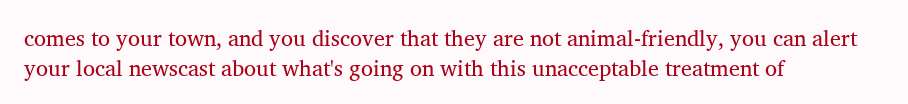comes to your town, and you discover that they are not animal-friendly, you can alert your local newscast about what's going on with this unacceptable treatment of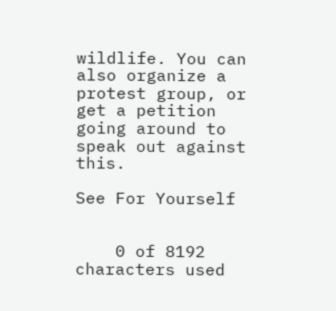wildlife. You can also organize a protest group, or get a petition going around to speak out against this.

See For Yourself


    0 of 8192 characters used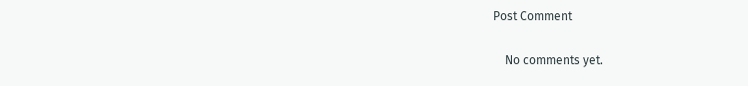Post Comment

    No comments yet.